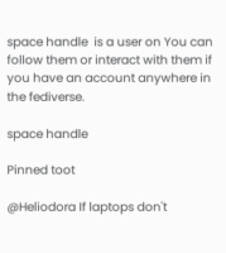space handle  is a user on You can follow them or interact with them if you have an account anywhere in the fediverse.

space handle

Pinned toot

@Heliodora If laptops don't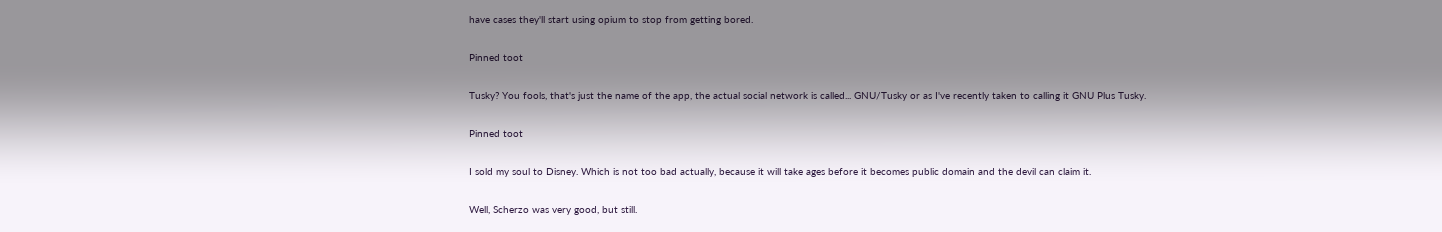have cases they'll start using opium to stop from getting bored.

Pinned toot

Tusky? You fools, that's just the name of the app, the actual social network is called... GNU/Tusky or as I've recently taken to calling it GNU Plus Tusky.

Pinned toot

I sold my soul to Disney. Which is not too bad actually, because it will take ages before it becomes public domain and the devil can claim it.

Well, Scherzo was very good, but still.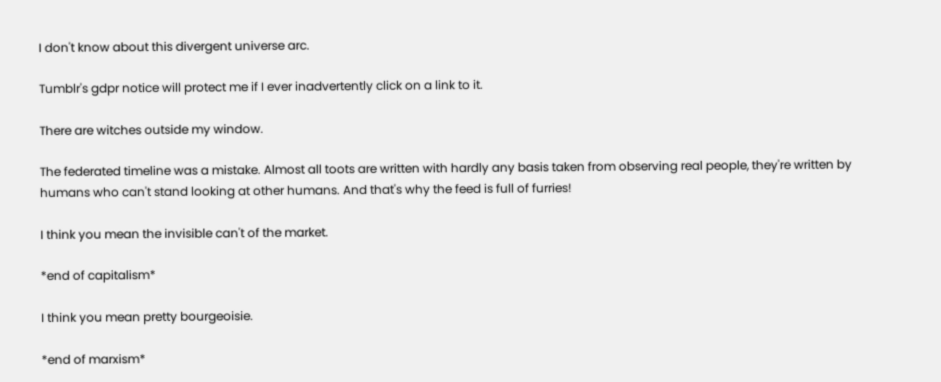I don't know about this divergent universe arc.

Tumblr's gdpr notice will protect me if I ever inadvertently click on a link to it.

There are witches outside my window.

The federated timeline was a mistake. Almost all toots are written with hardly any basis taken from observing real people, they're written by humans who can't stand looking at other humans. And that's why the feed is full of furries!

I think you mean the invisible can't of the market.

*end of capitalism*

I think you mean pretty bourgeoisie.

*end of marxism*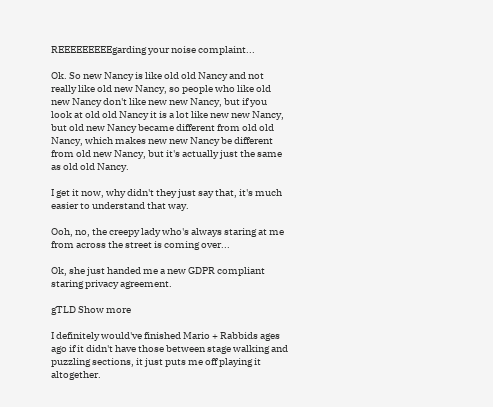REEEEEEEEEgarding your noise complaint...

Ok. So new Nancy is like old old Nancy and not really like old new Nancy, so people who like old new Nancy don't like new new Nancy, but if you look at old old Nancy it is a lot like new new Nancy, but old new Nancy became different from old old Nancy, which makes new new Nancy be different from old new Nancy, but it's actually just the same as old old Nancy.

I get it now, why didn't they just say that, it's much easier to understand that way.

Ooh, no, the creepy lady who's always staring at me from across the street is coming over...

Ok, she just handed me a new GDPR compliant staring privacy agreement.

gTLD Show more

I definitely would've finished Mario + Rabbids ages ago if it didn't have those between stage walking and puzzling sections, it just puts me off playing it altogether.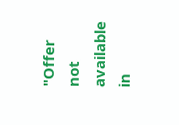"Offer not available in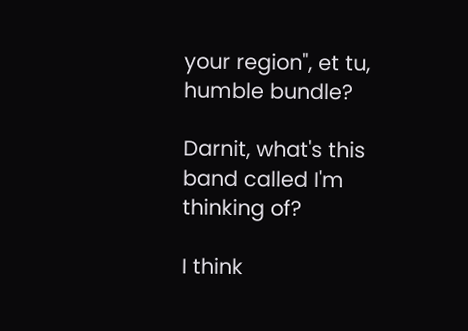your region", et tu, humble bundle?

Darnit, what's this band called I'm thinking of?

I think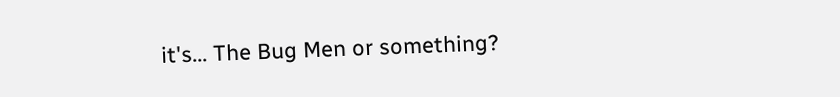it's... The Bug Men or something?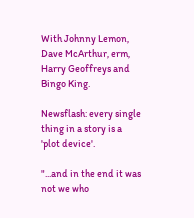With Johnny Lemon, Dave McArthur, erm, Harry Geoffreys and Bingo King.

Newsflash: every single thing in a story is a 'plot device'.

"...and in the end it was not we who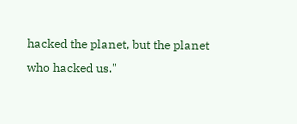hacked the planet, but the planet who hacked us."